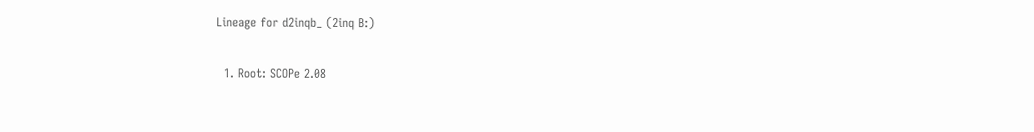Lineage for d2inqb_ (2inq B:)

  1. Root: SCOPe 2.08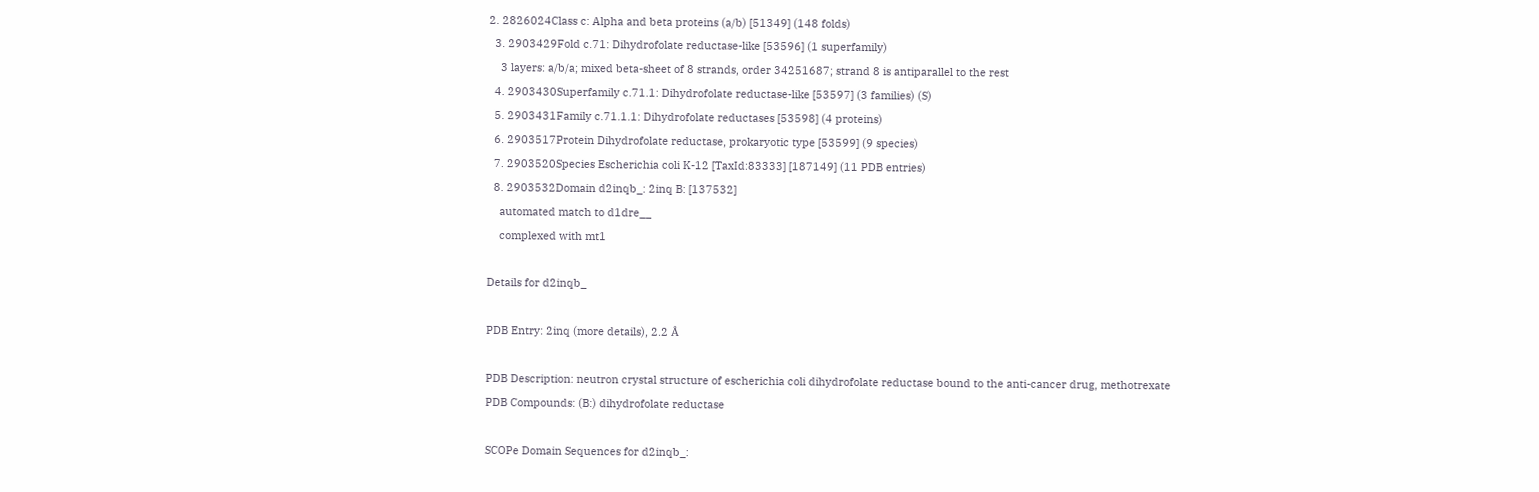2. 2826024Class c: Alpha and beta proteins (a/b) [51349] (148 folds)
  3. 2903429Fold c.71: Dihydrofolate reductase-like [53596] (1 superfamily)
    3 layers: a/b/a; mixed beta-sheet of 8 strands, order 34251687; strand 8 is antiparallel to the rest
  4. 2903430Superfamily c.71.1: Dihydrofolate reductase-like [53597] (3 families) (S)
  5. 2903431Family c.71.1.1: Dihydrofolate reductases [53598] (4 proteins)
  6. 2903517Protein Dihydrofolate reductase, prokaryotic type [53599] (9 species)
  7. 2903520Species Escherichia coli K-12 [TaxId:83333] [187149] (11 PDB entries)
  8. 2903532Domain d2inqb_: 2inq B: [137532]
    automated match to d1dre__
    complexed with mt1

Details for d2inqb_

PDB Entry: 2inq (more details), 2.2 Å

PDB Description: neutron crystal structure of escherichia coli dihydrofolate reductase bound to the anti-cancer drug, methotrexate
PDB Compounds: (B:) dihydrofolate reductase

SCOPe Domain Sequences for d2inqb_: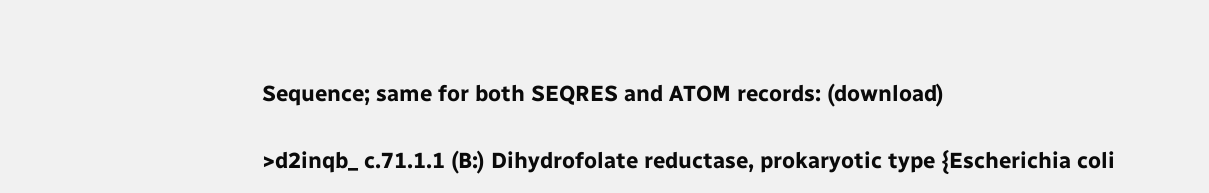Sequence; same for both SEQRES and ATOM records: (download)

>d2inqb_ c.71.1.1 (B:) Dihydrofolate reductase, prokaryotic type {Escherichia coli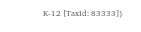K-12 [TaxId: 83333]}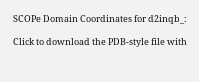SCOPe Domain Coordinates for d2inqb_:

Click to download the PDB-style file with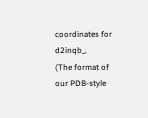coordinates for d2inqb_.
(The format of our PDB-style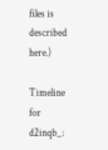files is described here.)

Timeline for d2inqb_: